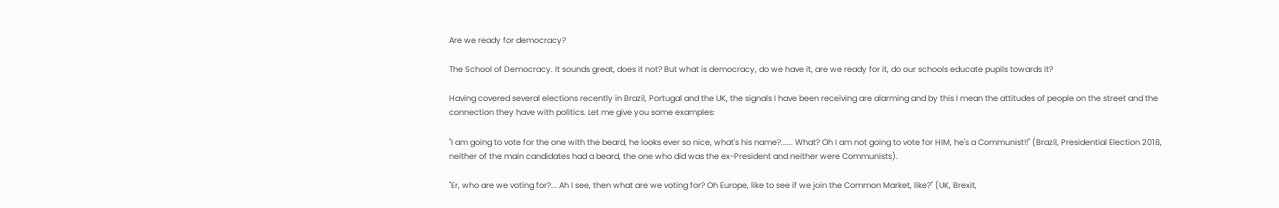Are we ready for democracy?

The School of Democracy. It sounds great, does it not? But what is democracy, do we have it, are we ready for it, do our schools educate pupils towards it?

Having covered several elections recently in Brazil, Portugal and the UK, the signals I have been receiving are alarming and by this I mean the attitudes of people on the street and the connection they have with politics. Let me give you some examples:

"I am going to vote for the one with the beard, he looks ever so nice, what's his name?...... What? Oh I am not going to vote for HIM, he's a Communist!!" (Brazil, Presidential Election 2018, neither of the main candidates had a beard, the one who did was the ex-President and neither were Communists).

"Er, who are we voting for?... Ah I see, then what are we voting for? Oh Europe, like to see if we join the Common Market, like?" (UK, Brexit,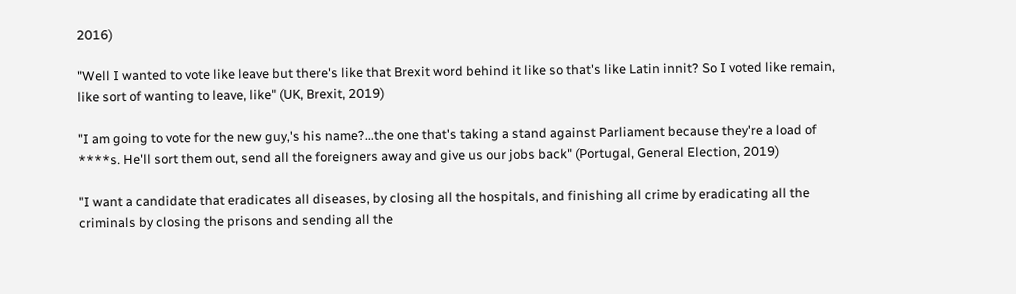2016)

"Well I wanted to vote like leave but there's like that Brexit word behind it like so that's like Latin innit? So I voted like remain, like sort of wanting to leave, like" (UK, Brexit, 2019)

"I am going to vote for the new guy,'s his name?...the one that's taking a stand against Parliament because they're a load of ****s. He'll sort them out, send all the foreigners away and give us our jobs back" (Portugal, General Election, 2019)

"I want a candidate that eradicates all diseases, by closing all the hospitals, and finishing all crime by eradicating all the criminals by closing the prisons and sending all the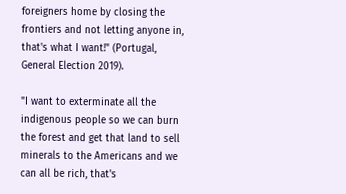foreigners home by closing the frontiers and not letting anyone in, that's what I want!" (Portugal, General Election 2019).

"I want to exterminate all the indigenous people so we can burn the forest and get that land to sell minerals to the Americans and we can all be rich, that's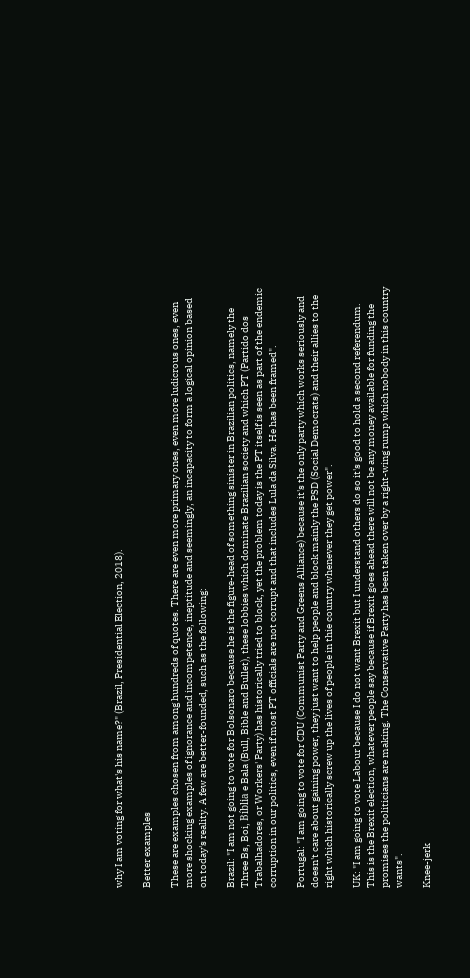why I am voting for what's his name?" (Brazil, Presidential Election, 2018).

Better examples

These are examples chosen from among hundreds of quotes. There are even more primary ones, even more ludicrous ones, even more shocking examples of ignorance and incompetence, ineptitude and seemingly, an incapacity to form a logical opinion based on today's reality. A few are better-founded, such as the following:

Brazil: "I am not going to vote for Bolsonaro because he is the figure-head of something sinister in Brazilian politics, namely the Three Bs, Boi, Bíblia e Bala (Bull, Bible and Bullet), these lobbies which dominate Brazilian society and which PT (Partido dos Trabalhadores, or Workers' Party) has historically tried to block, yet the problem today is the PT itself is seen as part of the endemic corruption in our politics, even if most PT officials are not corrupt and that includes Lula da Silva. He has been framed".

Portugal: "I am going to vote for CDU (Communist Party and Greens Alliance) because it's the only party which works seriously and doesn't care about gaining power, they just want to help people and block mainly the PSD (Social Democrats) and their allies to the right which historically screw up the lives of people in thie country whenever they get power".

UK: "I am going to vote Labour because I do not want Brexit but I understand others do so it's good to hold a second referendum. This is the Brexit election, whatever people say because if Brexit goes ahead there will not be any money available for funding the promises the politicians are making. The Conservative Party has been taken over by a right-wing rump which nobody in this country wants".

Knee-jerk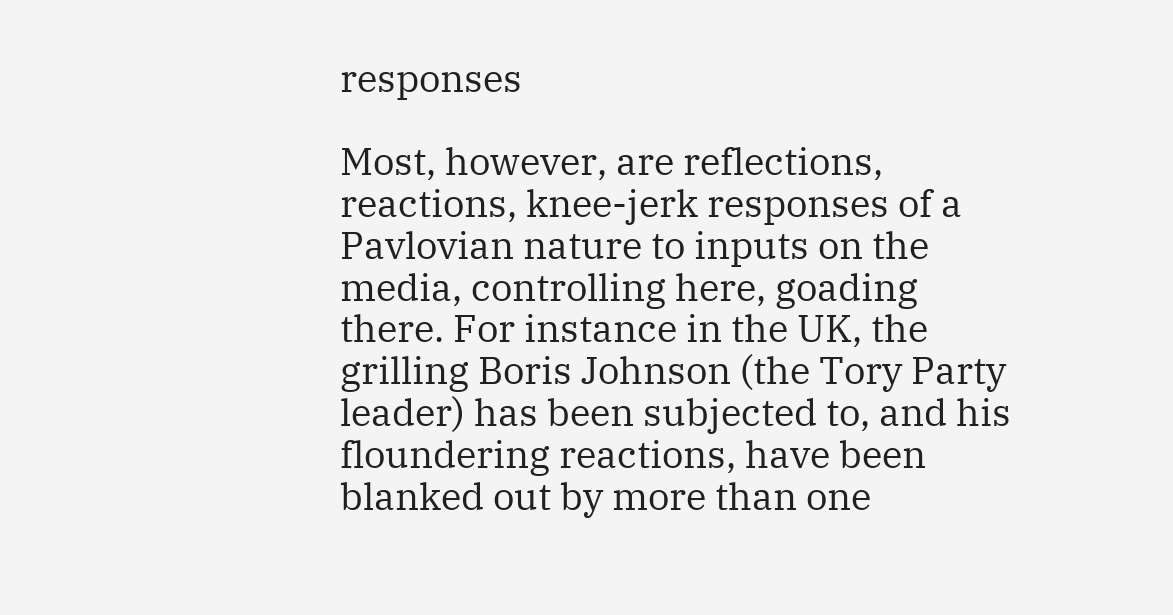responses

Most, however, are reflections, reactions, knee-jerk responses of a Pavlovian nature to inputs on the media, controlling here, goading there. For instance in the UK, the grilling Boris Johnson (the Tory Party leader) has been subjected to, and his floundering reactions, have been blanked out by more than one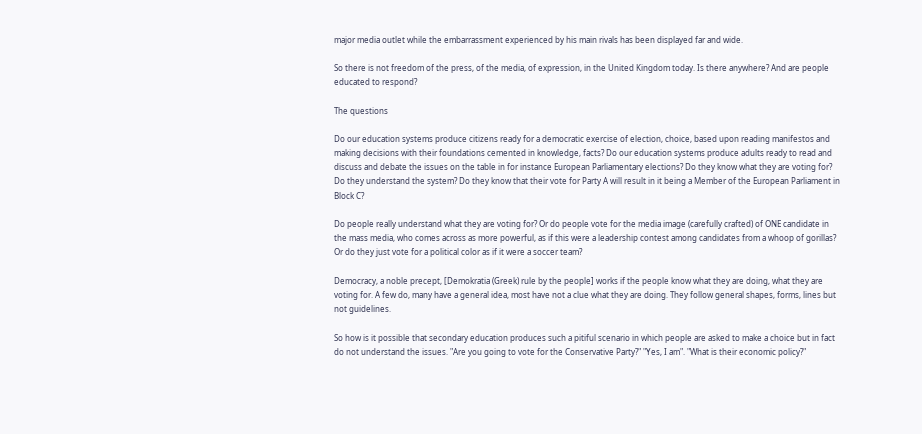major media outlet while the embarrassment experienced by his main rivals has been displayed far and wide.

So there is not freedom of the press, of the media, of expression, in the United Kingdom today. Is there anywhere? And are people educated to respond?

The questions

Do our education systems produce citizens ready for a democratic exercise of election, choice, based upon reading manifestos and making decisions with their foundations cemented in knowledge, facts? Do our education systems produce adults ready to read and discuss and debate the issues on the table in for instance European Parliamentary elections? Do they know what they are voting for? Do they understand the system? Do they know that their vote for Party A will result in it being a Member of the European Parliament in Block C?

Do people really understand what they are voting for? Or do people vote for the media image (carefully crafted) of ONE candidate in the mass media, who comes across as more powerful, as if this were a leadership contest among candidates from a whoop of gorillas? Or do they just vote for a political color as if it were a soccer team?

Democracy, a noble precept, [Demokratia (Greek) rule by the people] works if the people know what they are doing, what they are voting for. A few do, many have a general idea, most have not a clue what they are doing. They follow general shapes, forms, lines but not guidelines.

So how is it possible that secondary education produces such a pitiful scenario in which people are asked to make a choice but in fact do not understand the issues. "Are you going to vote for the Conservative Party?" "Yes, I am". "What is their economic policy?"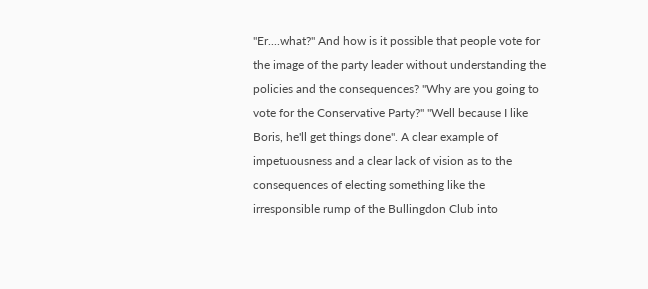"Er....what?" And how is it possible that people vote for the image of the party leader without understanding the policies and the consequences? "Why are you going to vote for the Conservative Party?" "Well because I like Boris, he'll get things done". A clear example of impetuousness and a clear lack of vision as to the consequences of electing something like the irresponsible rump of the Bullingdon Club into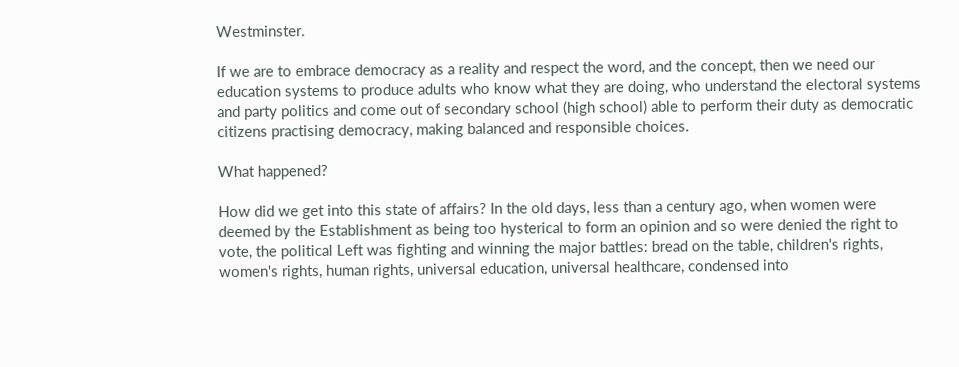Westminster.

If we are to embrace democracy as a reality and respect the word, and the concept, then we need our education systems to produce adults who know what they are doing, who understand the electoral systems and party politics and come out of secondary school (high school) able to perform their duty as democratic citizens practising democracy, making balanced and responsible choices.

What happened?

How did we get into this state of affairs? In the old days, less than a century ago, when women were deemed by the Establishment as being too hysterical to form an opinion and so were denied the right to vote, the political Left was fighting and winning the major battles: bread on the table, children's rights, women's rights, human rights, universal education, universal healthcare, condensed into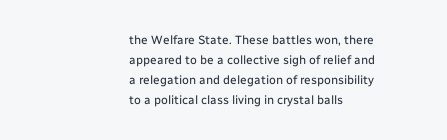the Welfare State. These battles won, there appeared to be a collective sigh of relief and a relegation and delegation of responsibility to a political class living in crystal balls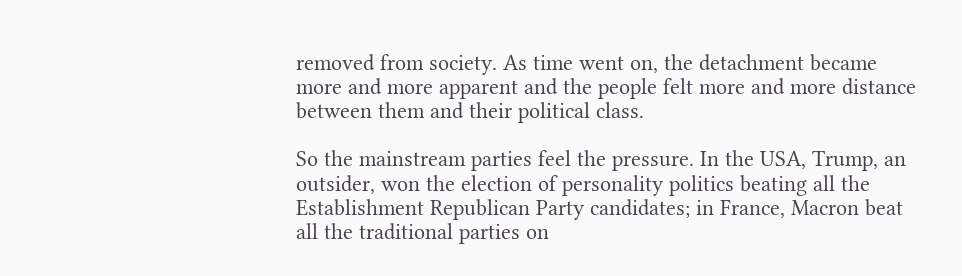removed from society. As time went on, the detachment became more and more apparent and the people felt more and more distance between them and their political class.

So the mainstream parties feel the pressure. In the USA, Trump, an outsider, won the election of personality politics beating all the Establishment Republican Party candidates; in France, Macron beat all the traditional parties on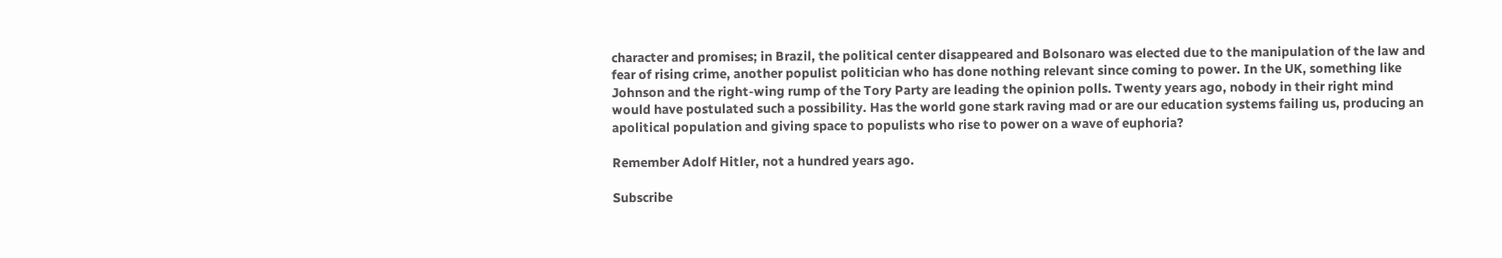character and promises; in Brazil, the political center disappeared and Bolsonaro was elected due to the manipulation of the law and fear of rising crime, another populist politician who has done nothing relevant since coming to power. In the UK, something like Johnson and the right-wing rump of the Tory Party are leading the opinion polls. Twenty years ago, nobody in their right mind would have postulated such a possibility. Has the world gone stark raving mad or are our education systems failing us, producing an apolitical population and giving space to populists who rise to power on a wave of euphoria?

Remember Adolf Hitler, not a hundred years ago.

Subscribe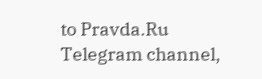to Pravda.Ru Telegram channel,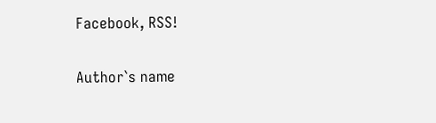Facebook, RSS!

Author`s name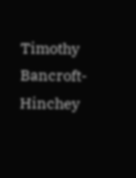Timothy Bancroft-Hinchey